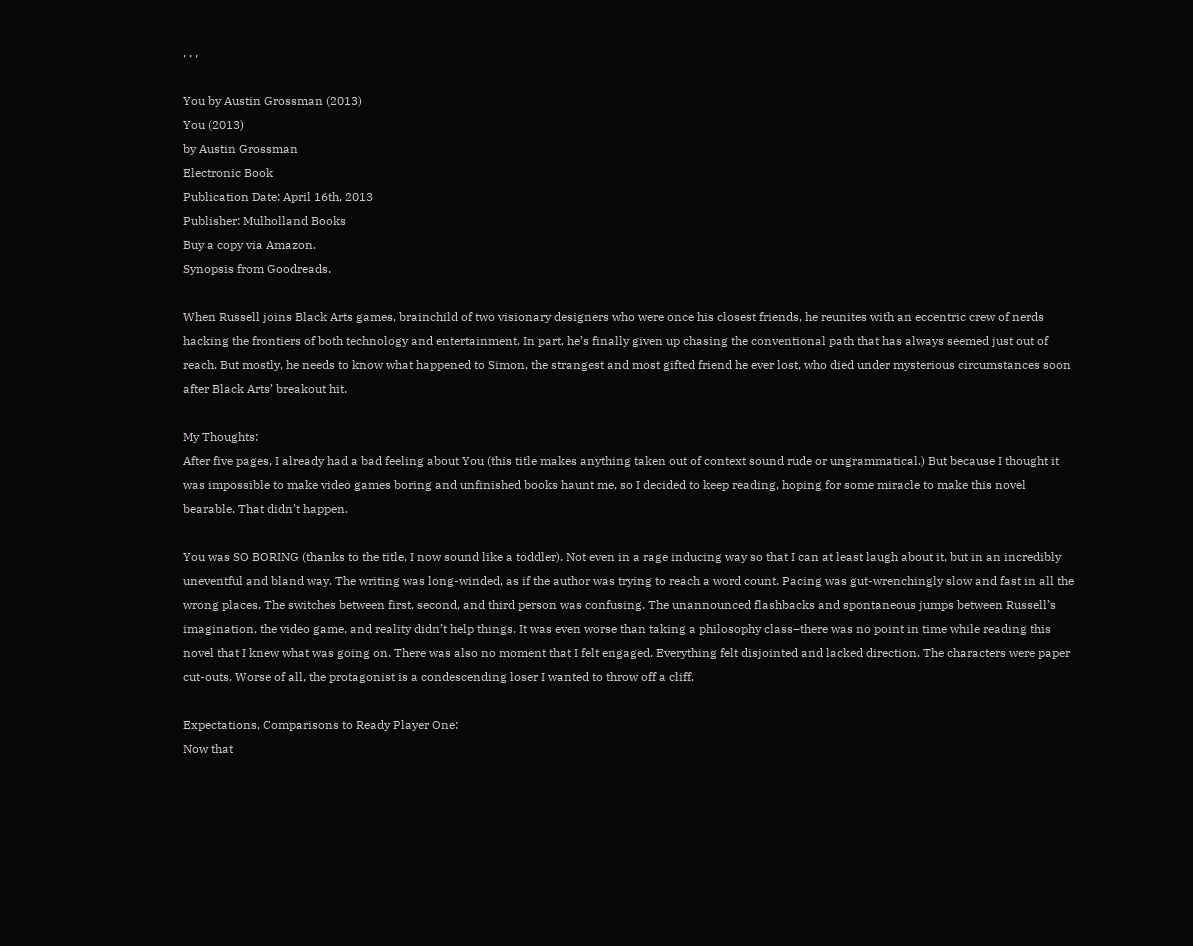, , ,

You by Austin Grossman (2013)
You (2013)
by Austin Grossman
Electronic Book
Publication Date: April 16th, 2013
Publisher: Mulholland Books
Buy a copy via Amazon.
Synopsis from Goodreads.

When Russell joins Black Arts games, brainchild of two visionary designers who were once his closest friends, he reunites with an eccentric crew of nerds hacking the frontiers of both technology and entertainment. In part, he’s finally given up chasing the conventional path that has always seemed just out of reach. But mostly, he needs to know what happened to Simon, the strangest and most gifted friend he ever lost, who died under mysterious circumstances soon after Black Arts’ breakout hit.

My Thoughts:
After five pages, I already had a bad feeling about You (this title makes anything taken out of context sound rude or ungrammatical.) But because I thought it was impossible to make video games boring and unfinished books haunt me, so I decided to keep reading, hoping for some miracle to make this novel bearable. That didn’t happen.

You was SO BORING (thanks to the title, I now sound like a toddler). Not even in a rage inducing way so that I can at least laugh about it, but in an incredibly uneventful and bland way. The writing was long-winded, as if the author was trying to reach a word count. Pacing was gut-wrenchingly slow and fast in all the wrong places. The switches between first, second, and third person was confusing. The unannounced flashbacks and spontaneous jumps between Russell’s imagination, the video game, and reality didn’t help things. It was even worse than taking a philosophy class–there was no point in time while reading this novel that I knew what was going on. There was also no moment that I felt engaged. Everything felt disjointed and lacked direction. The characters were paper cut-outs. Worse of all, the protagonist is a condescending loser I wanted to throw off a cliff.

Expectations, Comparisons to Ready Player One:
Now that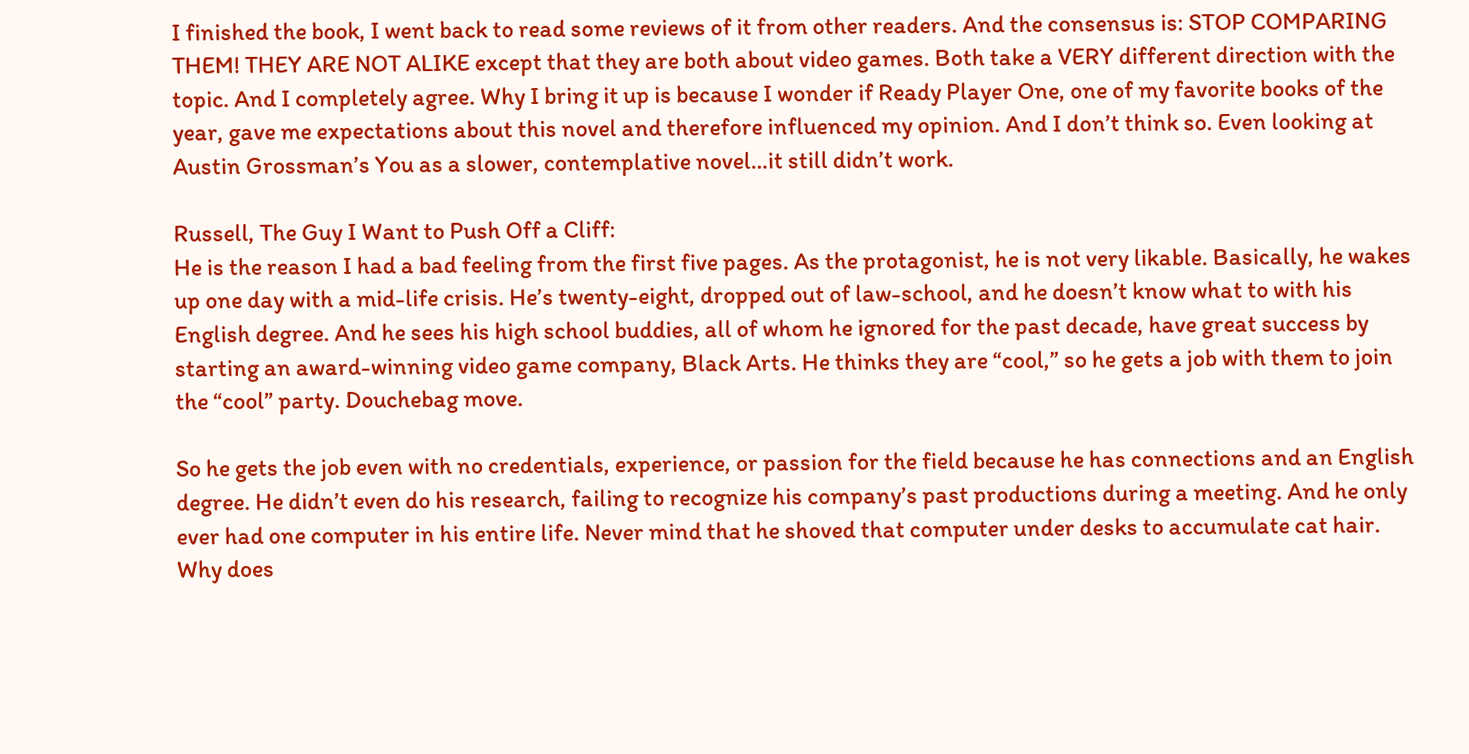I finished the book, I went back to read some reviews of it from other readers. And the consensus is: STOP COMPARING THEM! THEY ARE NOT ALIKE except that they are both about video games. Both take a VERY different direction with the topic. And I completely agree. Why I bring it up is because I wonder if Ready Player One, one of my favorite books of the year, gave me expectations about this novel and therefore influenced my opinion. And I don’t think so. Even looking at Austin Grossman’s You as a slower, contemplative novel…it still didn’t work.

Russell, The Guy I Want to Push Off a Cliff:
He is the reason I had a bad feeling from the first five pages. As the protagonist, he is not very likable. Basically, he wakes up one day with a mid-life crisis. He’s twenty-eight, dropped out of law-school, and he doesn’t know what to with his English degree. And he sees his high school buddies, all of whom he ignored for the past decade, have great success by starting an award-winning video game company, Black Arts. He thinks they are “cool,” so he gets a job with them to join the “cool” party. Douchebag move.

So he gets the job even with no credentials, experience, or passion for the field because he has connections and an English degree. He didn’t even do his research, failing to recognize his company’s past productions during a meeting. And he only ever had one computer in his entire life. Never mind that he shoved that computer under desks to accumulate cat hair. Why does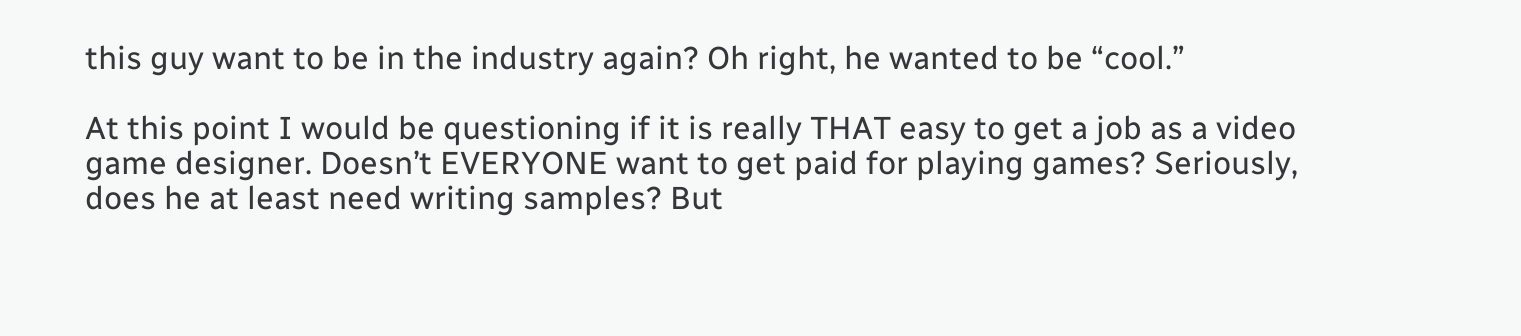this guy want to be in the industry again? Oh right, he wanted to be “cool.”

At this point I would be questioning if it is really THAT easy to get a job as a video game designer. Doesn’t EVERYONE want to get paid for playing games? Seriously, does he at least need writing samples? But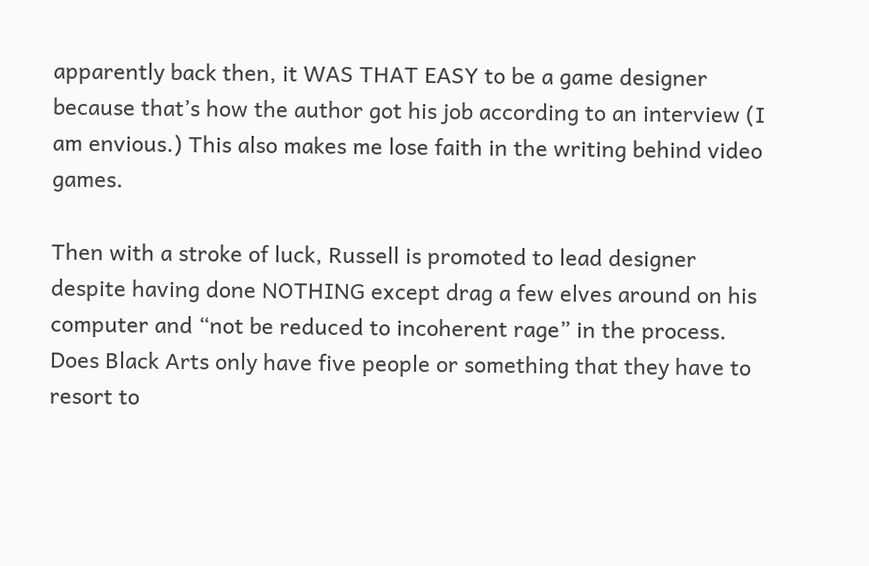apparently back then, it WAS THAT EASY to be a game designer because that’s how the author got his job according to an interview (I am envious.) This also makes me lose faith in the writing behind video games.

Then with a stroke of luck, Russell is promoted to lead designer despite having done NOTHING except drag a few elves around on his computer and “not be reduced to incoherent rage” in the process. Does Black Arts only have five people or something that they have to resort to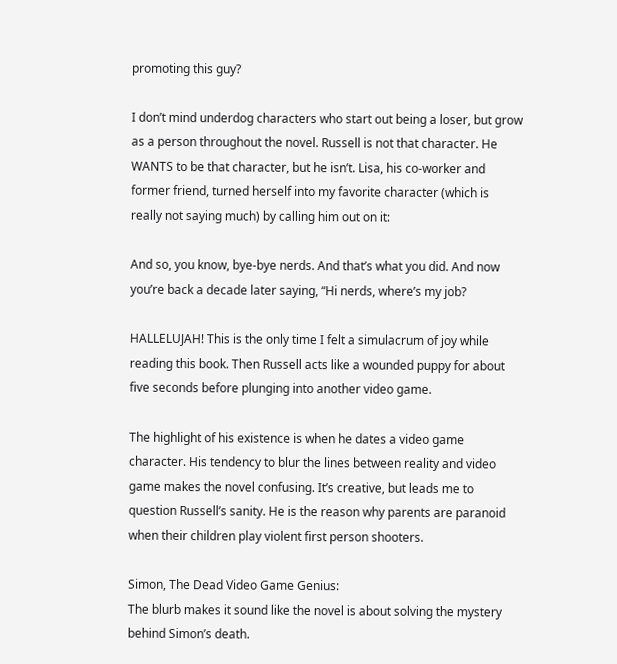promoting this guy?

I don’t mind underdog characters who start out being a loser, but grow as a person throughout the novel. Russell is not that character. He WANTS to be that character, but he isn’t. Lisa, his co-worker and former friend, turned herself into my favorite character (which is really not saying much) by calling him out on it:

And so, you know, bye-bye nerds. And that’s what you did. And now you’re back a decade later saying, “Hi nerds, where’s my job?

HALLELUJAH! This is the only time I felt a simulacrum of joy while reading this book. Then Russell acts like a wounded puppy for about five seconds before plunging into another video game.

The highlight of his existence is when he dates a video game character. His tendency to blur the lines between reality and video game makes the novel confusing. It’s creative, but leads me to question Russell’s sanity. He is the reason why parents are paranoid when their children play violent first person shooters.

Simon, The Dead Video Game Genius:
The blurb makes it sound like the novel is about solving the mystery behind Simon’s death.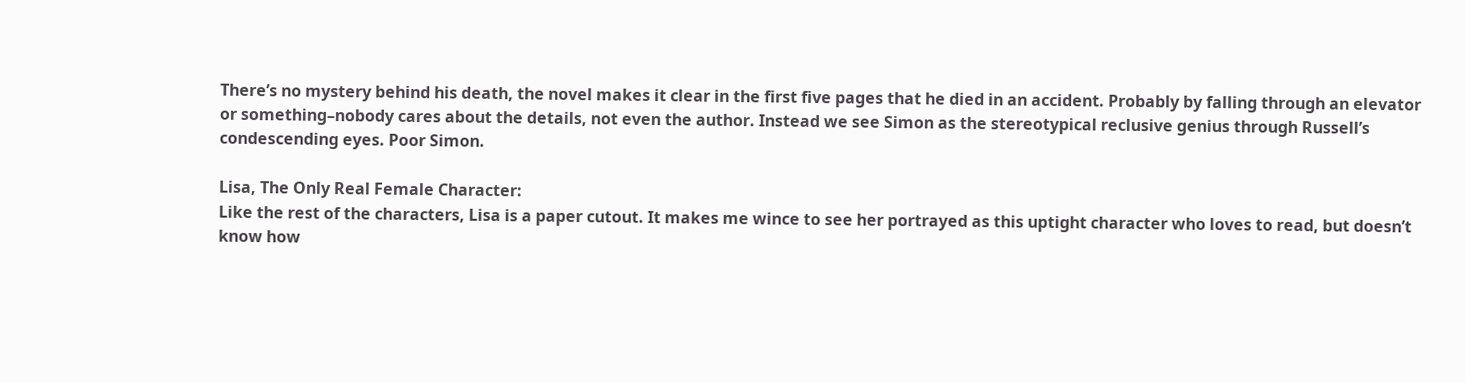There’s no mystery behind his death, the novel makes it clear in the first five pages that he died in an accident. Probably by falling through an elevator or something–nobody cares about the details, not even the author. Instead we see Simon as the stereotypical reclusive genius through Russell’s condescending eyes. Poor Simon.

Lisa, The Only Real Female Character:
Like the rest of the characters, Lisa is a paper cutout. It makes me wince to see her portrayed as this uptight character who loves to read, but doesn’t know how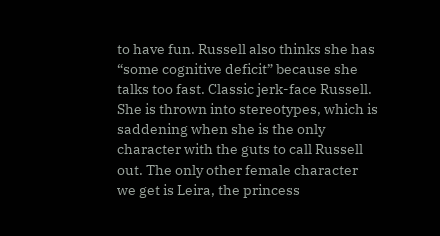to have fun. Russell also thinks she has “some cognitive deficit” because she talks too fast. Classic jerk-face Russell. She is thrown into stereotypes, which is saddening when she is the only character with the guts to call Russell out. The only other female character we get is Leira, the princess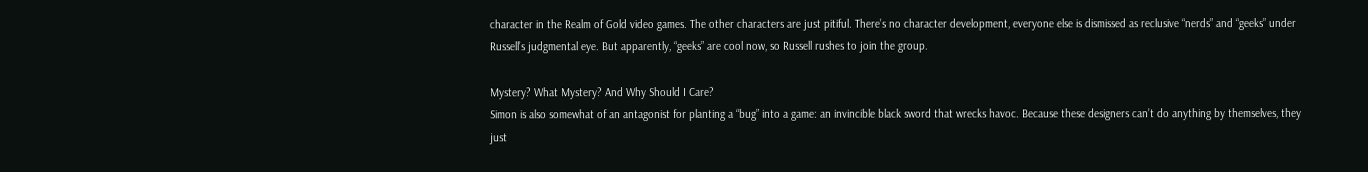character in the Realm of Gold video games. The other characters are just pitiful. There’s no character development, everyone else is dismissed as reclusive “nerds” and “geeks” under Russell’s judgmental eye. But apparently, “geeks” are cool now, so Russell rushes to join the group.

Mystery? What Mystery? And Why Should I Care?
Simon is also somewhat of an antagonist for planting a “bug” into a game: an invincible black sword that wrecks havoc. Because these designers can’t do anything by themselves, they just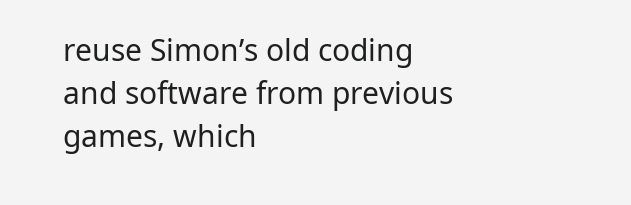reuse Simon’s old coding and software from previous games, which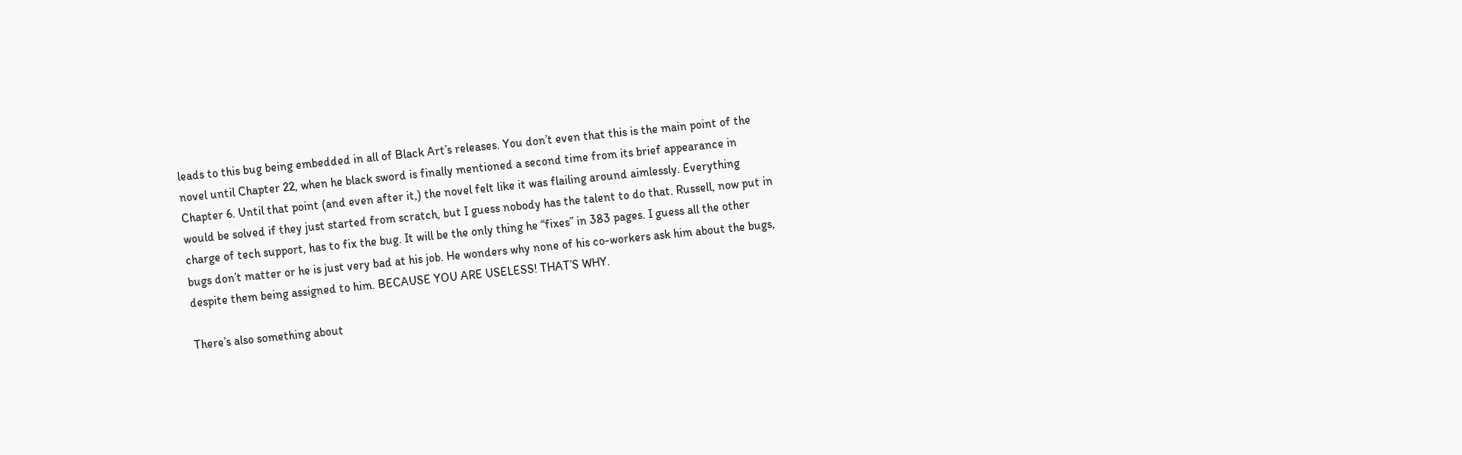leads to this bug being embedded in all of Black Art’s releases. You don’t even that this is the main point of the novel until Chapter 22, when he black sword is finally mentioned a second time from its brief appearance in Chapter 6. Until that point (and even after it,) the novel felt like it was flailing around aimlessly. Everything would be solved if they just started from scratch, but I guess nobody has the talent to do that. Russell, now put in charge of tech support, has to fix the bug. It will be the only thing he “fixes” in 383 pages. I guess all the other bugs don’t matter or he is just very bad at his job. He wonders why none of his co-workers ask him about the bugs, despite them being assigned to him. BECAUSE YOU ARE USELESS! THAT’S WHY.

There’s also something about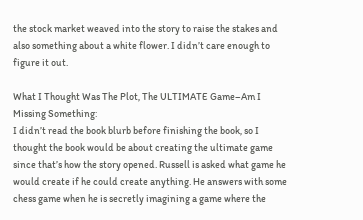the stock market weaved into the story to raise the stakes and also something about a white flower. I didn’t care enough to figure it out.

What I Thought Was The Plot, The ULTIMATE Game–Am I Missing Something:
I didn’t read the book blurb before finishing the book, so I thought the book would be about creating the ultimate game since that’s how the story opened. Russell is asked what game he would create if he could create anything. He answers with some chess game when he is secretly imagining a game where the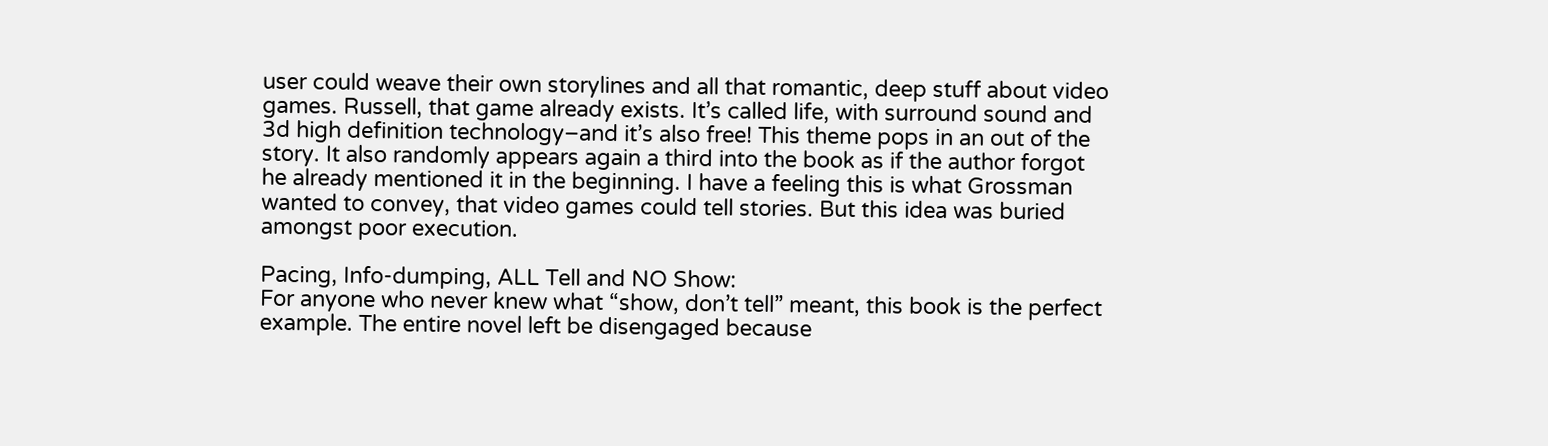user could weave their own storylines and all that romantic, deep stuff about video games. Russell, that game already exists. It’s called life, with surround sound and 3d high definition technology–and it’s also free! This theme pops in an out of the story. It also randomly appears again a third into the book as if the author forgot he already mentioned it in the beginning. I have a feeling this is what Grossman wanted to convey, that video games could tell stories. But this idea was buried amongst poor execution.

Pacing, Info-dumping, ALL Tell and NO Show:
For anyone who never knew what “show, don’t tell” meant, this book is the perfect example. The entire novel left be disengaged because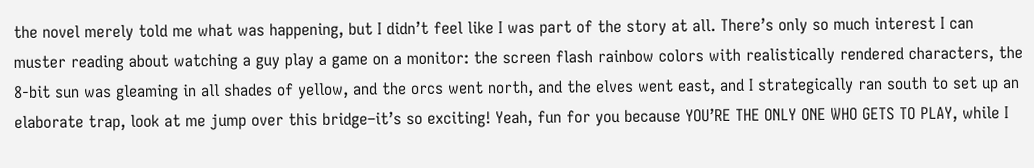the novel merely told me what was happening, but I didn’t feel like I was part of the story at all. There’s only so much interest I can muster reading about watching a guy play a game on a monitor: the screen flash rainbow colors with realistically rendered characters, the 8-bit sun was gleaming in all shades of yellow, and the orcs went north, and the elves went east, and I strategically ran south to set up an elaborate trap, look at me jump over this bridge–it’s so exciting! Yeah, fun for you because YOU’RE THE ONLY ONE WHO GETS TO PLAY, while I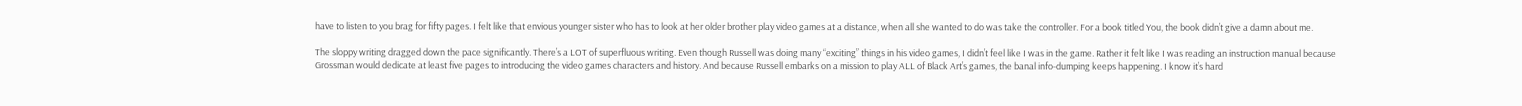have to listen to you brag for fifty pages. I felt like that envious younger sister who has to look at her older brother play video games at a distance, when all she wanted to do was take the controller. For a book titled You, the book didn’t give a damn about me.

The sloppy writing dragged down the pace significantly. There’s a LOT of superfluous writing. Even though Russell was doing many “exciting” things in his video games, I didn’t feel like I was in the game. Rather it felt like I was reading an instruction manual because Grossman would dedicate at least five pages to introducing the video games characters and history. And because Russell embarks on a mission to play ALL of Black Art’s games, the banal info-dumping keeps happening. I know it’s hard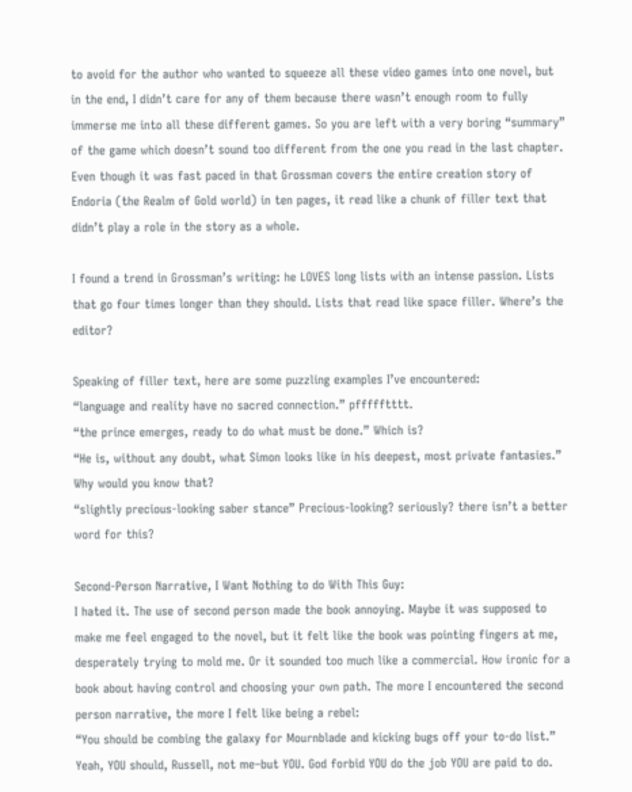to avoid for the author who wanted to squeeze all these video games into one novel, but in the end, I didn’t care for any of them because there wasn’t enough room to fully immerse me into all these different games. So you are left with a very boring “summary” of the game which doesn’t sound too different from the one you read in the last chapter. Even though it was fast paced in that Grossman covers the entire creation story of Endoria (the Realm of Gold world) in ten pages, it read like a chunk of filler text that didn’t play a role in the story as a whole.

I found a trend in Grossman’s writing: he LOVES long lists with an intense passion. Lists that go four times longer than they should. Lists that read like space filler. Where’s the editor?

Speaking of filler text, here are some puzzling examples I’ve encountered:
“language and reality have no sacred connection.” pffffftttt.
“the prince emerges, ready to do what must be done.” Which is?
“He is, without any doubt, what Simon looks like in his deepest, most private fantasies.” Why would you know that?
“slightly precious-looking saber stance” Precious-looking? seriously? there isn’t a better word for this?

Second-Person Narrative, I Want Nothing to do With This Guy:
I hated it. The use of second person made the book annoying. Maybe it was supposed to make me feel engaged to the novel, but it felt like the book was pointing fingers at me, desperately trying to mold me. Or it sounded too much like a commercial. How ironic for a book about having control and choosing your own path. The more I encountered the second person narrative, the more I felt like being a rebel:
“You should be combing the galaxy for Mournblade and kicking bugs off your to-do list.”
Yeah, YOU should, Russell, not me–but YOU. God forbid YOU do the job YOU are paid to do.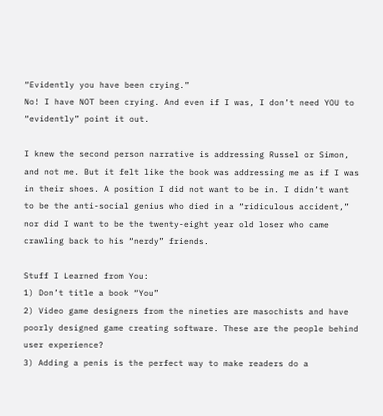“Evidently you have been crying.”
No! I have NOT been crying. And even if I was, I don’t need YOU to “evidently” point it out.

I knew the second person narrative is addressing Russel or Simon, and not me. But it felt like the book was addressing me as if I was in their shoes. A position I did not want to be in. I didn’t want to be the anti-social genius who died in a “ridiculous accident,” nor did I want to be the twenty-eight year old loser who came crawling back to his “nerdy” friends.

Stuff I Learned from You:
1) Don’t title a book “You”
2) Video game designers from the nineties are masochists and have poorly designed game creating software. These are the people behind user experience?
3) Adding a penis is the perfect way to make readers do a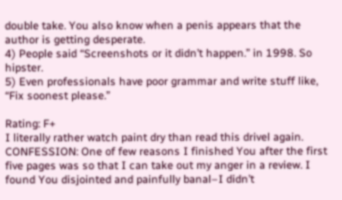double take. You also know when a penis appears that the author is getting desperate.
4) People said “Screenshots or it didn’t happen.” in 1998. So hipster.
5) Even professionals have poor grammar and write stuff like, “Fix soonest please.”

Rating: F+
I literally rather watch paint dry than read this drivel again. CONFESSION: One of few reasons I finished You after the first five pages was so that I can take out my anger in a review. I found You disjointed and painfully banal–I didn’t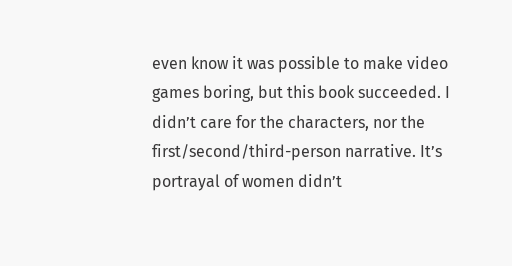even know it was possible to make video games boring, but this book succeeded. I didn’t care for the characters, nor the first/second/third-person narrative. It’s portrayal of women didn’t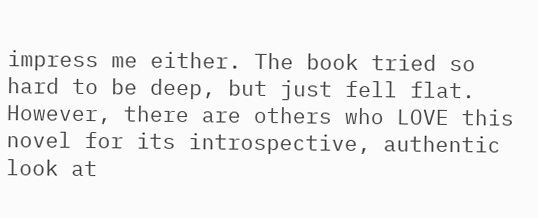impress me either. The book tried so hard to be deep, but just fell flat. However, there are others who LOVE this novel for its introspective, authentic look at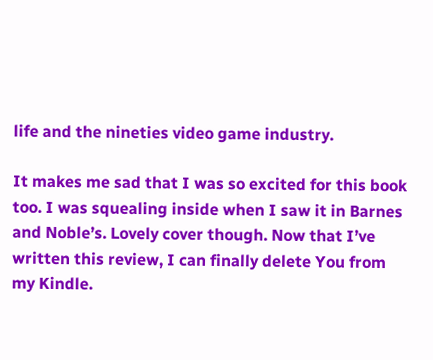life and the nineties video game industry.

It makes me sad that I was so excited for this book too. I was squealing inside when I saw it in Barnes and Noble’s. Lovely cover though. Now that I’ve written this review, I can finally delete You from my Kindle.